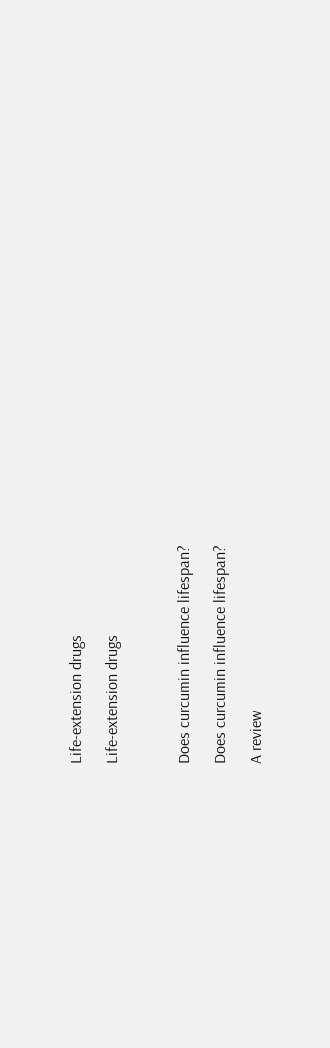Life-extension drugs

Life-extension drugs



Does curcumin influence lifespan?

Does curcumin influence lifespan?

A review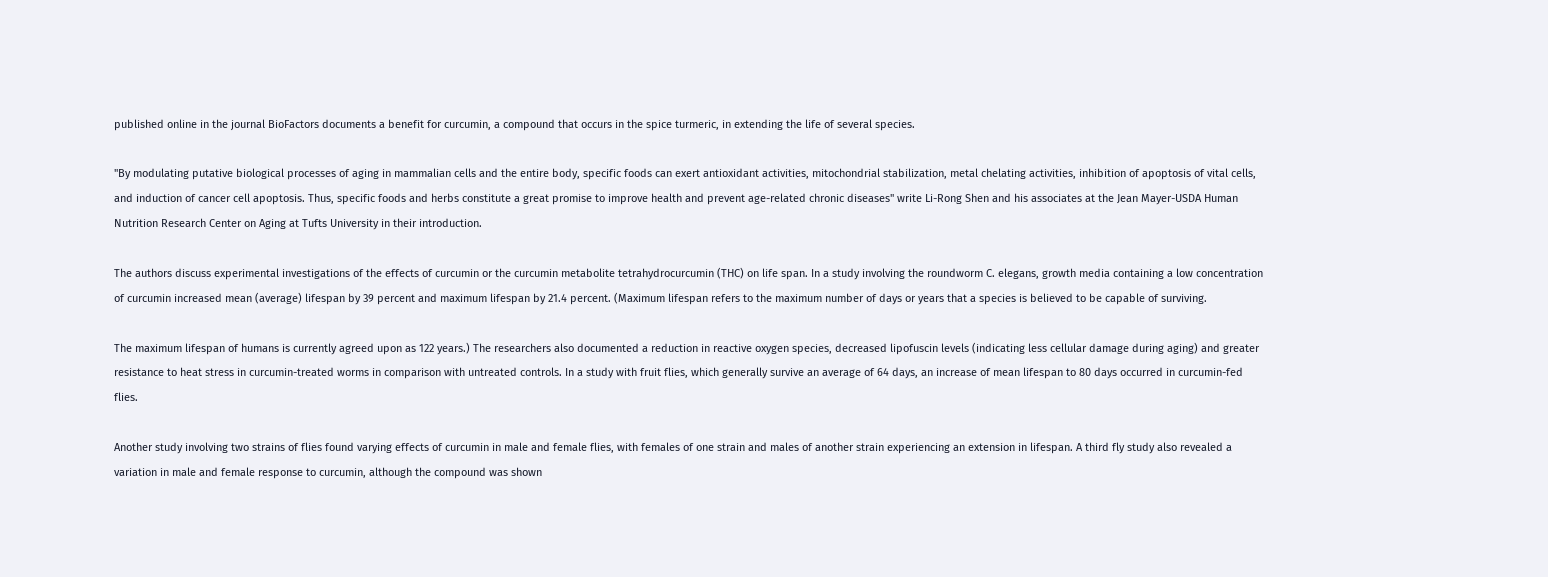published online in the journal BioFactors documents a benefit for curcumin, a compound that occurs in the spice turmeric, in extending the life of several species.

"By modulating putative biological processes of aging in mammalian cells and the entire body, specific foods can exert antioxidant activities, mitochondrial stabilization, metal chelating activities, inhibition of apoptosis of vital cells, and induction of cancer cell apoptosis. Thus, specific foods and herbs constitute a great promise to improve health and prevent age-related chronic diseases" write Li-Rong Shen and his associates at the Jean Mayer-USDA Human Nutrition Research Center on Aging at Tufts University in their introduction.

The authors discuss experimental investigations of the effects of curcumin or the curcumin metabolite tetrahydrocurcumin (THC) on life span. In a study involving the roundworm C. elegans, growth media containing a low concentration of curcumin increased mean (average) lifespan by 39 percent and maximum lifespan by 21.4 percent. (Maximum lifespan refers to the maximum number of days or years that a species is believed to be capable of surviving.

The maximum lifespan of humans is currently agreed upon as 122 years.) The researchers also documented a reduction in reactive oxygen species, decreased lipofuscin levels (indicating less cellular damage during aging) and greater resistance to heat stress in curcumin-treated worms in comparison with untreated controls. In a study with fruit flies, which generally survive an average of 64 days, an increase of mean lifespan to 80 days occurred in curcumin-fed flies.

Another study involving two strains of flies found varying effects of curcumin in male and female flies, with females of one strain and males of another strain experiencing an extension in lifespan. A third fly study also revealed a variation in male and female response to curcumin, although the compound was shown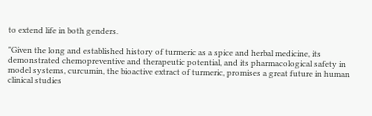to extend life in both genders.

"Given the long and established history of turmeric as a spice and herbal medicine, its demonstrated chemopreventive and therapeutic potential, and its pharmacological safety in model systems, curcumin, the bioactive extract of turmeric, promises a great future in human clinical studies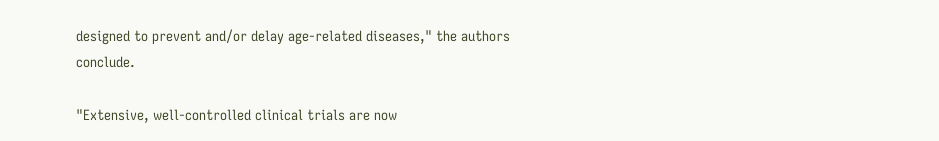designed to prevent and/or delay age-related diseases," the authors conclude.

"Extensive, well-controlled clinical trials are now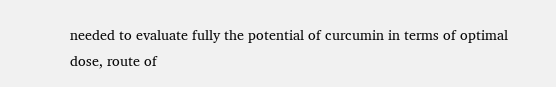needed to evaluate fully the potential of curcumin in terms of optimal dose, route of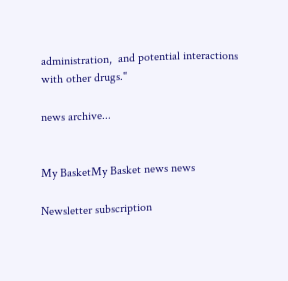administration,  and potential interactions with other drugs."

news archive...


My BasketMy Basket news news

Newsletter subscription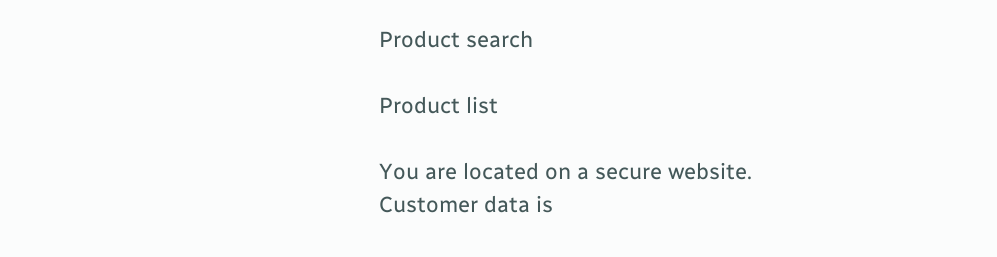Product search

Product list

You are located on a secure website.
Customer data is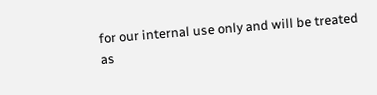for our internal use only and will be treated as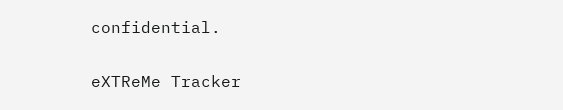confidential.

eXTReMe Tracker